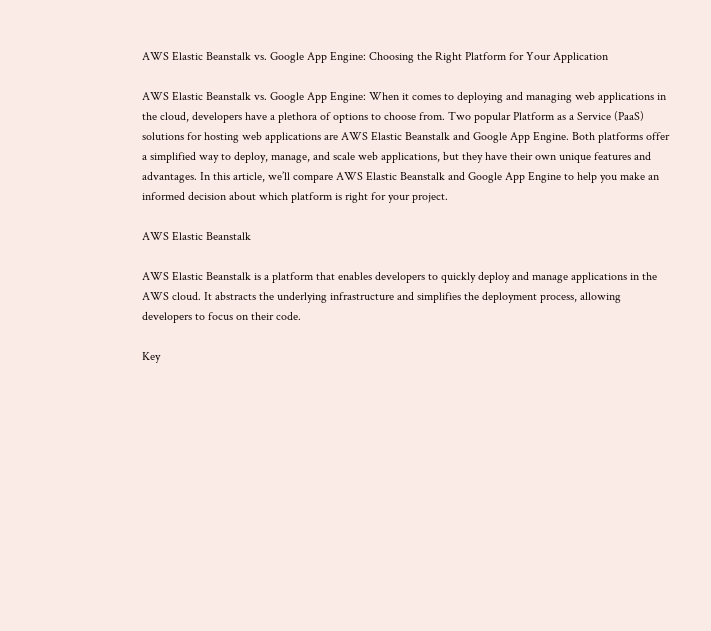AWS Elastic Beanstalk vs. Google App Engine: Choosing the Right Platform for Your Application

AWS Elastic Beanstalk vs. Google App Engine: When it comes to deploying and managing web applications in the cloud, developers have a plethora of options to choose from. Two popular Platform as a Service (PaaS) solutions for hosting web applications are AWS Elastic Beanstalk and Google App Engine. Both platforms offer a simplified way to deploy, manage, and scale web applications, but they have their own unique features and advantages. In this article, we’ll compare AWS Elastic Beanstalk and Google App Engine to help you make an informed decision about which platform is right for your project.

AWS Elastic Beanstalk

AWS Elastic Beanstalk is a platform that enables developers to quickly deploy and manage applications in the AWS cloud. It abstracts the underlying infrastructure and simplifies the deployment process, allowing developers to focus on their code.

Key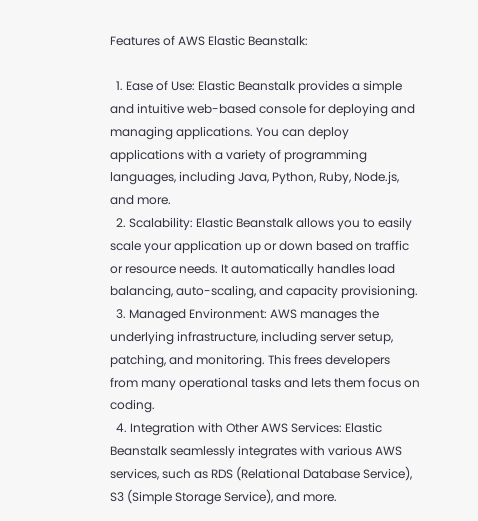Features of AWS Elastic Beanstalk:

  1. Ease of Use: Elastic Beanstalk provides a simple and intuitive web-based console for deploying and managing applications. You can deploy applications with a variety of programming languages, including Java, Python, Ruby, Node.js, and more.
  2. Scalability: Elastic Beanstalk allows you to easily scale your application up or down based on traffic or resource needs. It automatically handles load balancing, auto-scaling, and capacity provisioning.
  3. Managed Environment: AWS manages the underlying infrastructure, including server setup, patching, and monitoring. This frees developers from many operational tasks and lets them focus on coding.
  4. Integration with Other AWS Services: Elastic Beanstalk seamlessly integrates with various AWS services, such as RDS (Relational Database Service), S3 (Simple Storage Service), and more.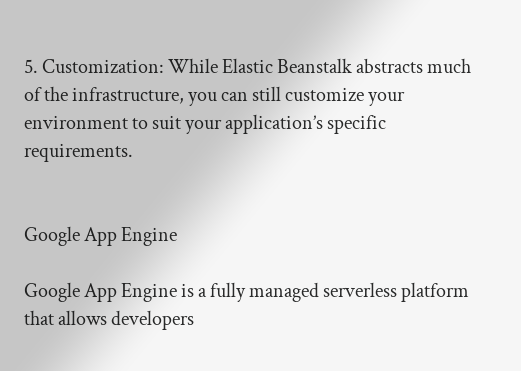5. Customization: While Elastic Beanstalk abstracts much of the infrastructure, you can still customize your environment to suit your application’s specific requirements.


Google App Engine

Google App Engine is a fully managed serverless platform that allows developers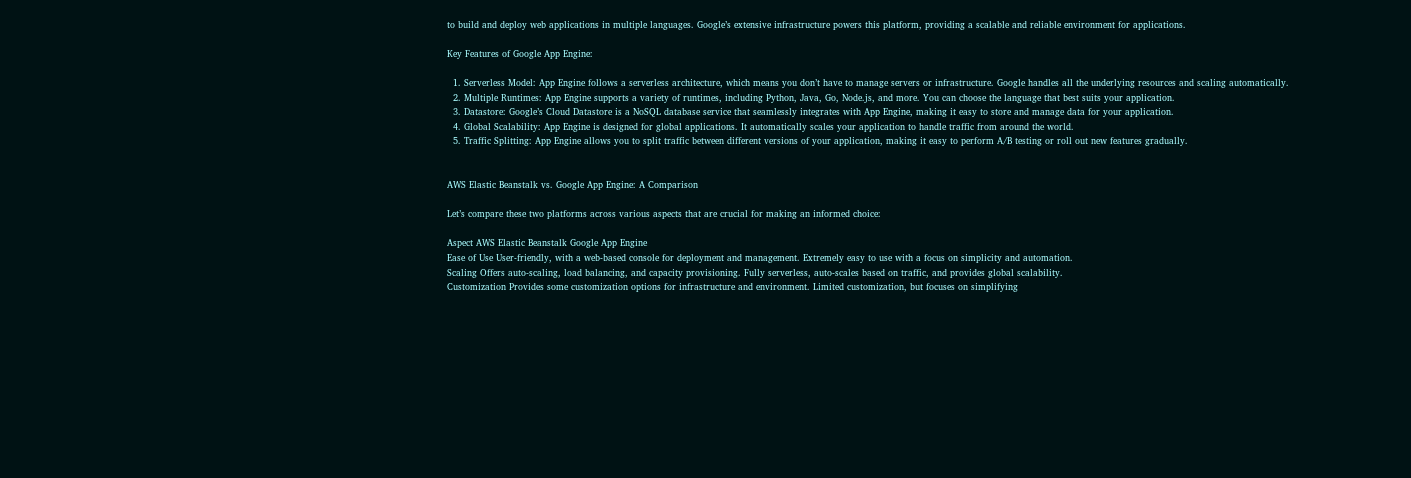to build and deploy web applications in multiple languages. Google’s extensive infrastructure powers this platform, providing a scalable and reliable environment for applications.

Key Features of Google App Engine:

  1. Serverless Model: App Engine follows a serverless architecture, which means you don’t have to manage servers or infrastructure. Google handles all the underlying resources and scaling automatically.
  2. Multiple Runtimes: App Engine supports a variety of runtimes, including Python, Java, Go, Node.js, and more. You can choose the language that best suits your application.
  3. Datastore: Google’s Cloud Datastore is a NoSQL database service that seamlessly integrates with App Engine, making it easy to store and manage data for your application.
  4. Global Scalability: App Engine is designed for global applications. It automatically scales your application to handle traffic from around the world.
  5. Traffic Splitting: App Engine allows you to split traffic between different versions of your application, making it easy to perform A/B testing or roll out new features gradually.


AWS Elastic Beanstalk vs. Google App Engine: A Comparison

Let’s compare these two platforms across various aspects that are crucial for making an informed choice:

Aspect AWS Elastic Beanstalk Google App Engine
Ease of Use User-friendly, with a web-based console for deployment and management. Extremely easy to use with a focus on simplicity and automation.
Scaling Offers auto-scaling, load balancing, and capacity provisioning. Fully serverless, auto-scales based on traffic, and provides global scalability.
Customization Provides some customization options for infrastructure and environment. Limited customization, but focuses on simplifying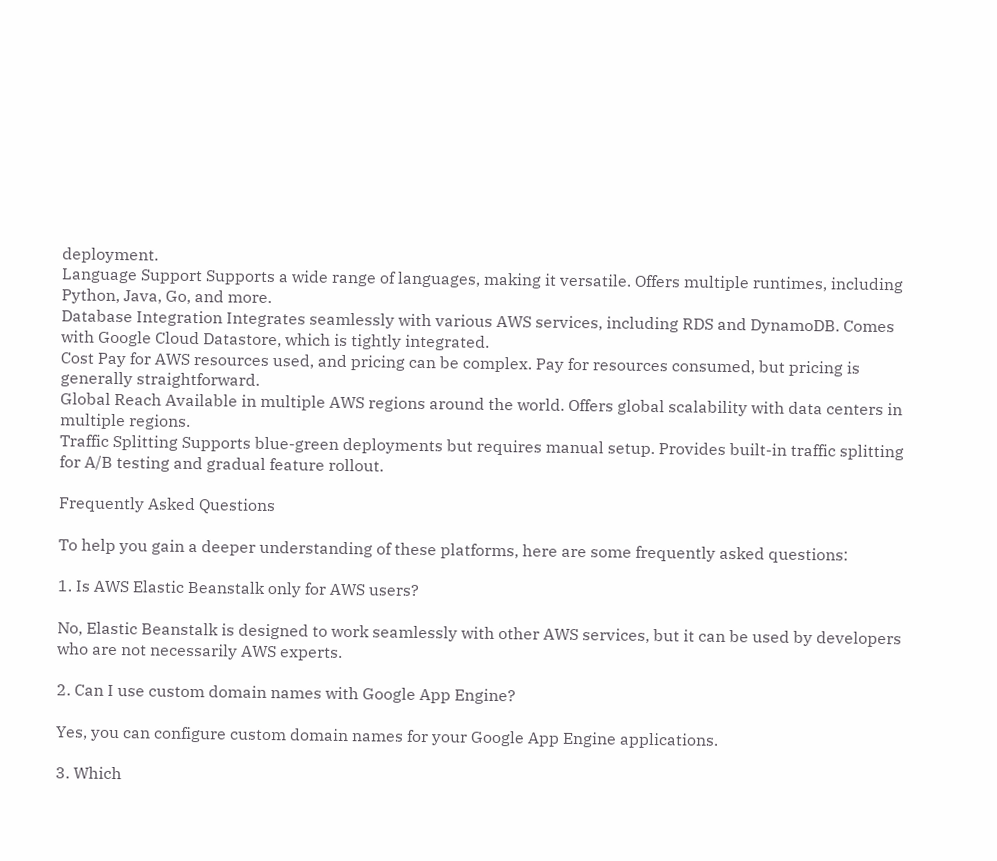deployment.
Language Support Supports a wide range of languages, making it versatile. Offers multiple runtimes, including Python, Java, Go, and more.
Database Integration Integrates seamlessly with various AWS services, including RDS and DynamoDB. Comes with Google Cloud Datastore, which is tightly integrated.
Cost Pay for AWS resources used, and pricing can be complex. Pay for resources consumed, but pricing is generally straightforward.
Global Reach Available in multiple AWS regions around the world. Offers global scalability with data centers in multiple regions.
Traffic Splitting Supports blue-green deployments but requires manual setup. Provides built-in traffic splitting for A/B testing and gradual feature rollout.

Frequently Asked Questions

To help you gain a deeper understanding of these platforms, here are some frequently asked questions:

1. Is AWS Elastic Beanstalk only for AWS users?

No, Elastic Beanstalk is designed to work seamlessly with other AWS services, but it can be used by developers who are not necessarily AWS experts.

2. Can I use custom domain names with Google App Engine?

Yes, you can configure custom domain names for your Google App Engine applications.

3. Which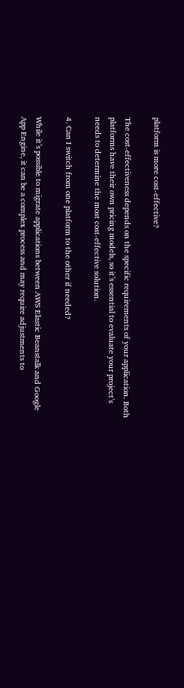platform is more cost-effective?

The cost-effectiveness depends on the specific requirements of your application. Both platforms have their own pricing models, so it’s essential to evaluate your project’s needs to determine the most cost-effective solution.

4. Can I switch from one platform to the other if needed?

While it’s possible to migrate applications between AWS Elastic Beanstalk and Google App Engine, it can be a complex process and may require adjustments to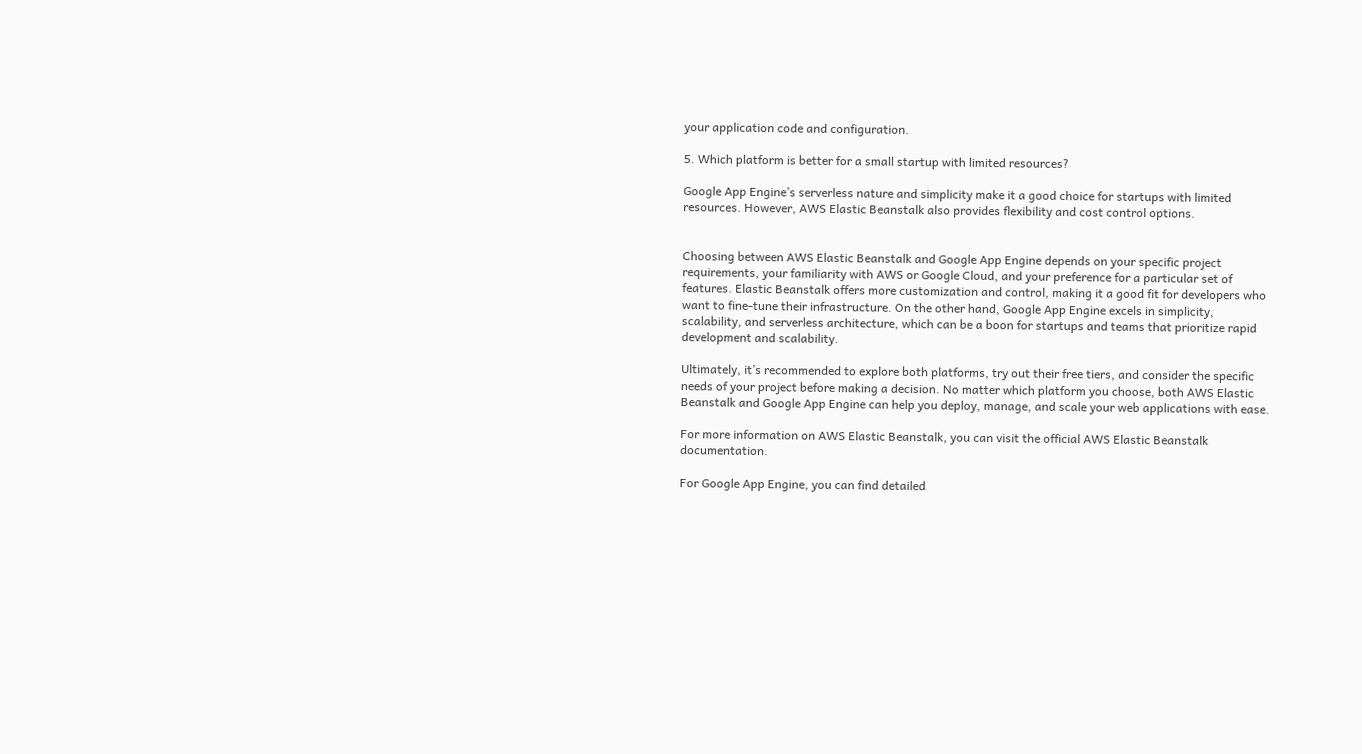your application code and configuration.

5. Which platform is better for a small startup with limited resources?

Google App Engine’s serverless nature and simplicity make it a good choice for startups with limited resources. However, AWS Elastic Beanstalk also provides flexibility and cost control options.


Choosing between AWS Elastic Beanstalk and Google App Engine depends on your specific project requirements, your familiarity with AWS or Google Cloud, and your preference for a particular set of features. Elastic Beanstalk offers more customization and control, making it a good fit for developers who want to fine-tune their infrastructure. On the other hand, Google App Engine excels in simplicity, scalability, and serverless architecture, which can be a boon for startups and teams that prioritize rapid development and scalability.

Ultimately, it’s recommended to explore both platforms, try out their free tiers, and consider the specific needs of your project before making a decision. No matter which platform you choose, both AWS Elastic Beanstalk and Google App Engine can help you deploy, manage, and scale your web applications with ease.

For more information on AWS Elastic Beanstalk, you can visit the official AWS Elastic Beanstalk documentation.

For Google App Engine, you can find detailed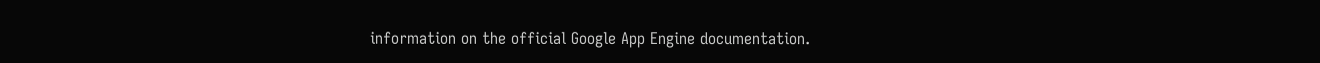information on the official Google App Engine documentation.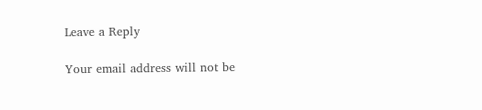Leave a Reply

Your email address will not be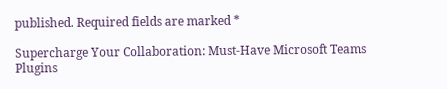published. Required fields are marked *

Supercharge Your Collaboration: Must-Have Microsoft Teams Plugins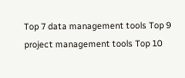Top 7 data management tools Top 9 project management tools Top 10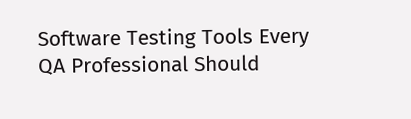Software Testing Tools Every QA Professional Should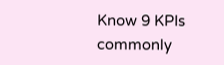Know 9 KPIs commonly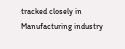tracked closely in Manufacturing industry